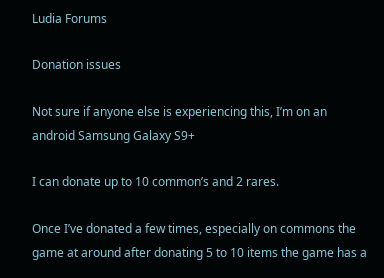Ludia Forums

Donation issues

Not sure if anyone else is experiencing this, I’m on an android Samsung Galaxy S9+

I can donate up to 10 common’s and 2 rares.

Once I’ve donated a few times, especially on commons the game at around after donating 5 to 10 items the game has a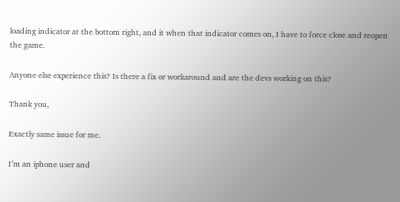loading indicator at the bottom right, and it when that indicator comes on, I have to force close and reopen the game.

Anyone else experience this? Is there a fix or workaround and are the devs working on this?

Thank you,

Exactly same issue for me.

I’m an iphone user and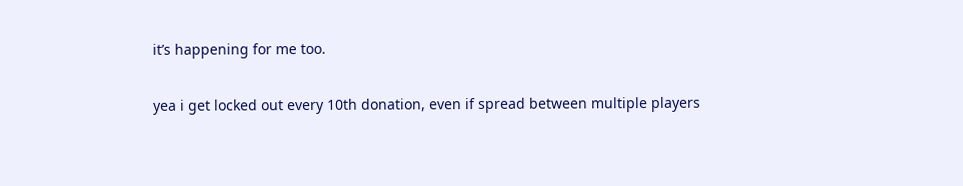it’s happening for me too.

yea i get locked out every 10th donation, even if spread between multiple players